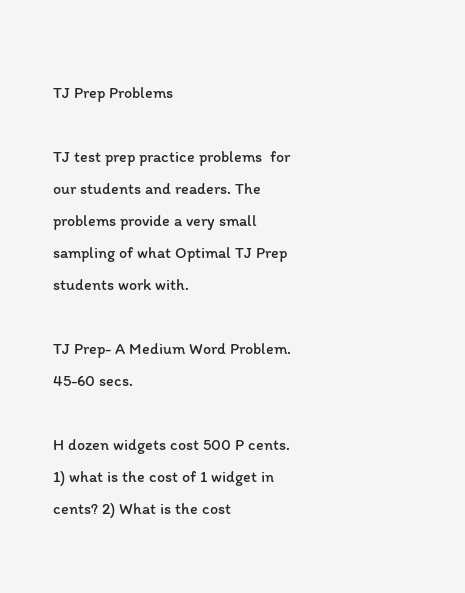TJ Prep Problems

TJ test prep practice problems  for our students and readers. The problems provide a very small sampling of what Optimal TJ Prep students work with.

TJ Prep- A Medium Word Problem. 45-60 secs.

H dozen widgets cost 500 P cents. 1) what is the cost of 1 widget in cents? 2) What is the cost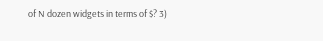of N dozen widgets in terms of $? 3)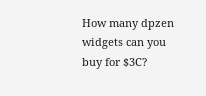How many dpzen widgets can you buy for $3C?